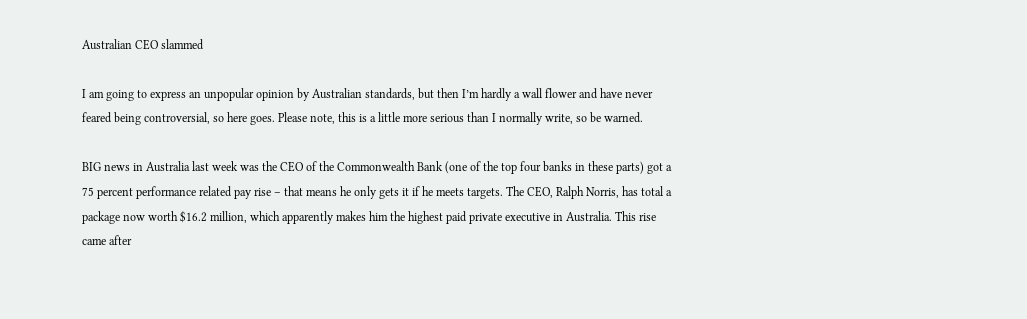Australian CEO slammed

I am going to express an unpopular opinion by Australian standards, but then I’m hardly a wall flower and have never feared being controversial, so here goes. Please note, this is a little more serious than I normally write, so be warned.

BIG news in Australia last week was the CEO of the Commonwealth Bank (one of the top four banks in these parts) got a 75 percent performance related pay rise – that means he only gets it if he meets targets. The CEO, Ralph Norris, has total a package now worth $16.2 million, which apparently makes him the highest paid private executive in Australia. This rise came after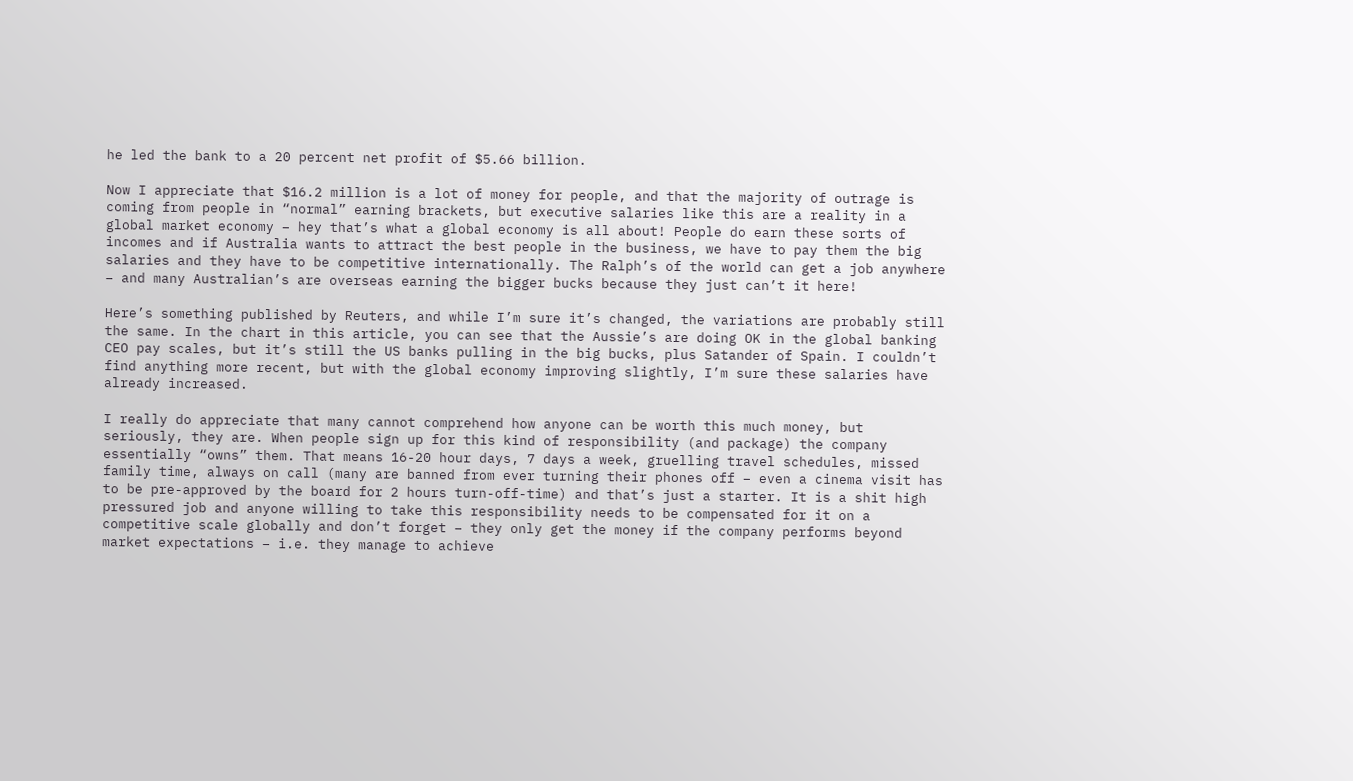he led the bank to a 20 percent net profit of $5.66 billion.

Now I appreciate that $16.2 million is a lot of money for people, and that the majority of outrage is coming from people in “normal” earning brackets, but executive salaries like this are a reality in a global market economy – hey that’s what a global economy is all about! People do earn these sorts of incomes and if Australia wants to attract the best people in the business, we have to pay them the big salaries and they have to be competitive internationally. The Ralph’s of the world can get a job anywhere – and many Australian’s are overseas earning the bigger bucks because they just can’t it here!

Here’s something published by Reuters, and while I’m sure it’s changed, the variations are probably still the same. In the chart in this article, you can see that the Aussie’s are doing OK in the global banking CEO pay scales, but it’s still the US banks pulling in the big bucks, plus Satander of Spain. I couldn’t find anything more recent, but with the global economy improving slightly, I’m sure these salaries have already increased.

I really do appreciate that many cannot comprehend how anyone can be worth this much money, but seriously, they are. When people sign up for this kind of responsibility (and package) the company essentially “owns” them. That means 16-20 hour days, 7 days a week, gruelling travel schedules, missed family time, always on call (many are banned from ever turning their phones off – even a cinema visit has to be pre-approved by the board for 2 hours turn-off-time) and that’s just a starter. It is a shit high pressured job and anyone willing to take this responsibility needs to be compensated for it on a competitive scale globally and don’t forget – they only get the money if the company performs beyond market expectations – i.e. they manage to achieve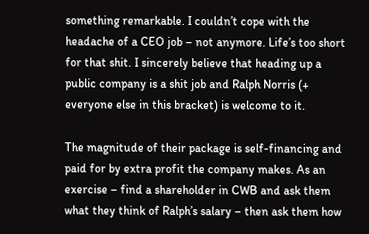something remarkable. I couldn’t cope with the headache of a CEO job – not anymore. Life’s too short for that shit. I sincerely believe that heading up a public company is a shit job and Ralph Norris (+ everyone else in this bracket) is welcome to it.

The magnitude of their package is self-financing and paid for by extra profit the company makes. As an exercise – find a shareholder in CWB and ask them what they think of Ralph’s salary – then ask them how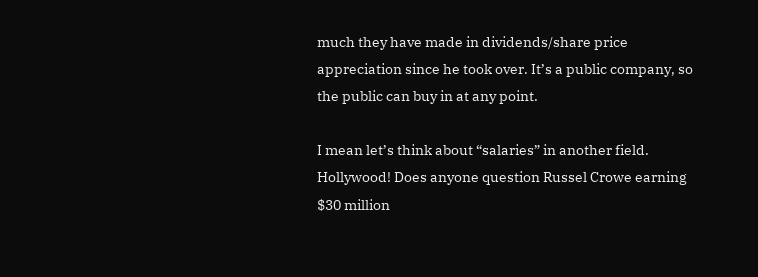much they have made in dividends/share price appreciation since he took over. It’s a public company, so the public can buy in at any point.

I mean let’s think about “salaries” in another field. Hollywood! Does anyone question Russel Crowe earning $30 million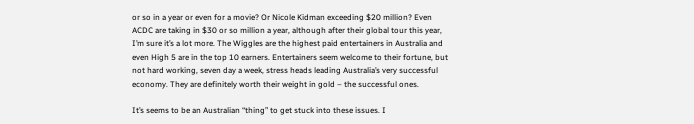or so in a year or even for a movie? Or Nicole Kidman exceeding $20 million? Even ACDC are taking in $30 or so million a year, although after their global tour this year, I’m sure it’s a lot more. The Wiggles are the highest paid entertainers in Australia and even High 5 are in the top 10 earners. Entertainers seem welcome to their fortune, but not hard working, seven day a week, stress heads leading Australia’s very successful economy. They are definitely worth their weight in gold – the successful ones.

It’s seems to be an Australian “thing” to get stuck into these issues. I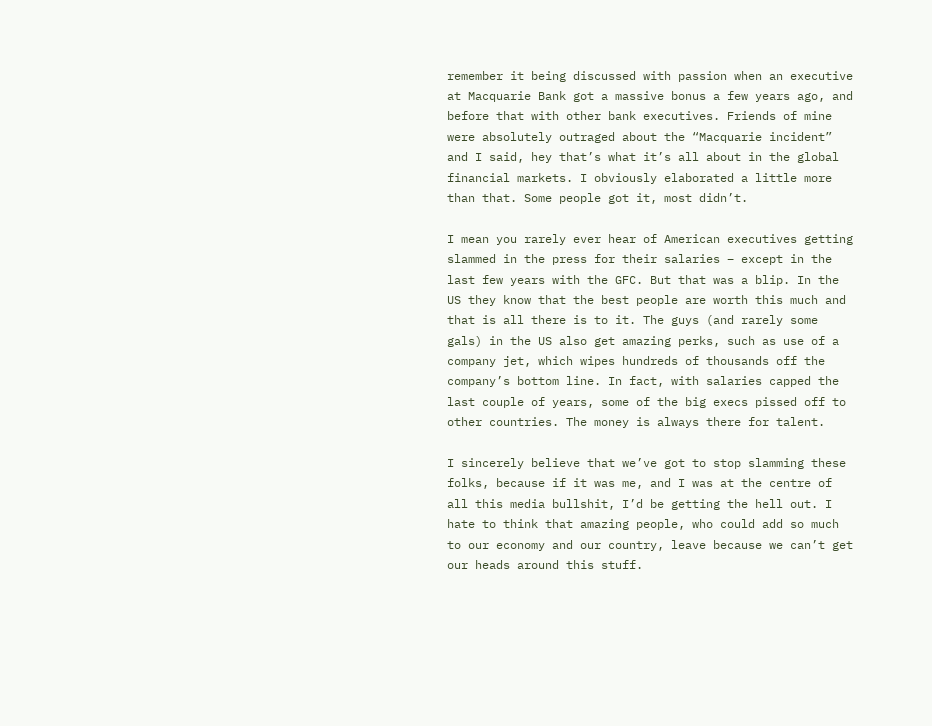remember it being discussed with passion when an executive at Macquarie Bank got a massive bonus a few years ago, and before that with other bank executives. Friends of mine were absolutely outraged about the “Macquarie incident” and I said, hey that’s what it’s all about in the global financial markets. I obviously elaborated a little more than that. Some people got it, most didn’t.

I mean you rarely ever hear of American executives getting slammed in the press for their salaries – except in the last few years with the GFC. But that was a blip. In the US they know that the best people are worth this much and that is all there is to it. The guys (and rarely some gals) in the US also get amazing perks, such as use of a company jet, which wipes hundreds of thousands off the company’s bottom line. In fact, with salaries capped the last couple of years, some of the big execs pissed off to other countries. The money is always there for talent.

I sincerely believe that we’ve got to stop slamming these folks, because if it was me, and I was at the centre of all this media bullshit, I’d be getting the hell out. I hate to think that amazing people, who could add so much to our economy and our country, leave because we can’t get our heads around this stuff.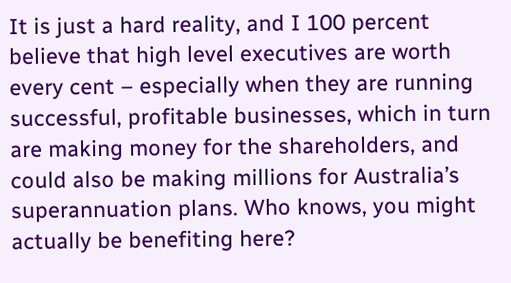It is just a hard reality, and I 100 percent believe that high level executives are worth every cent – especially when they are running successful, profitable businesses, which in turn are making money for the shareholders, and could also be making millions for Australia’s superannuation plans. Who knows, you might actually be benefiting here?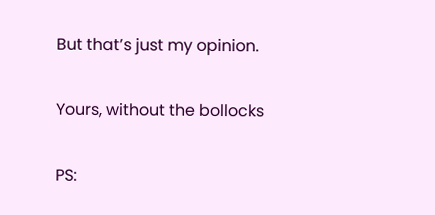But that’s just my opinion.

Yours, without the bollocks

PS: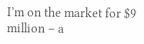I’m on the market for $9 million – a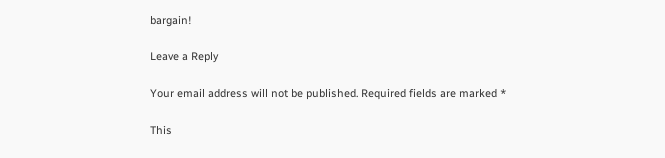bargain!

Leave a Reply

Your email address will not be published. Required fields are marked *

This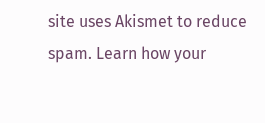site uses Akismet to reduce spam. Learn how your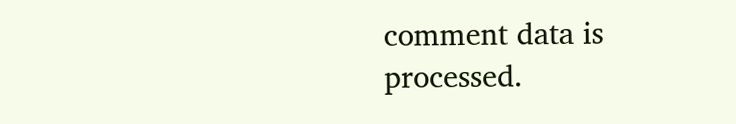comment data is processed.